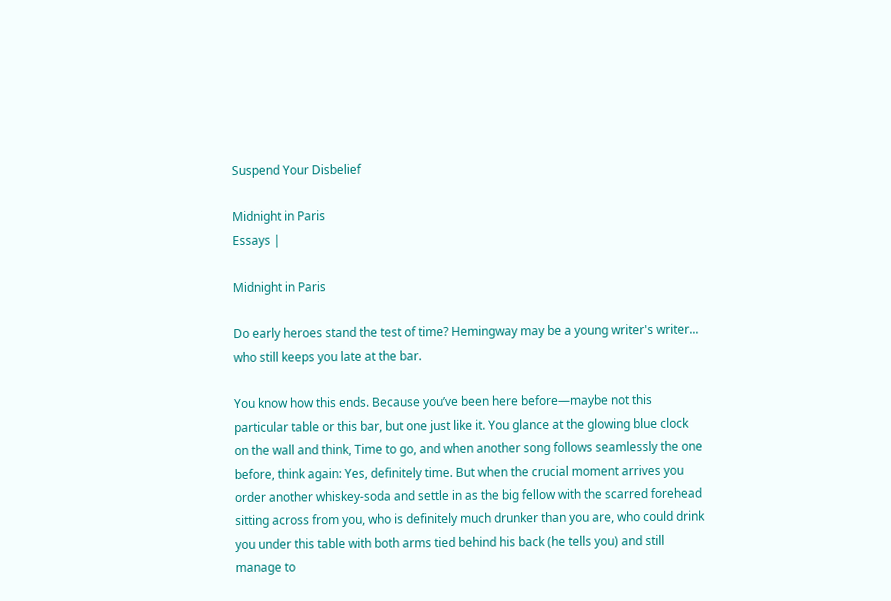Suspend Your Disbelief

Midnight in Paris
Essays |

Midnight in Paris

Do early heroes stand the test of time? Hemingway may be a young writer's writer... who still keeps you late at the bar.

You know how this ends. Because you’ve been here before—maybe not this particular table or this bar, but one just like it. You glance at the glowing blue clock on the wall and think, Time to go, and when another song follows seamlessly the one before, think again: Yes, definitely time. But when the crucial moment arrives you order another whiskey-soda and settle in as the big fellow with the scarred forehead sitting across from you, who is definitely much drunker than you are, who could drink you under this table with both arms tied behind his back (he tells you) and still manage to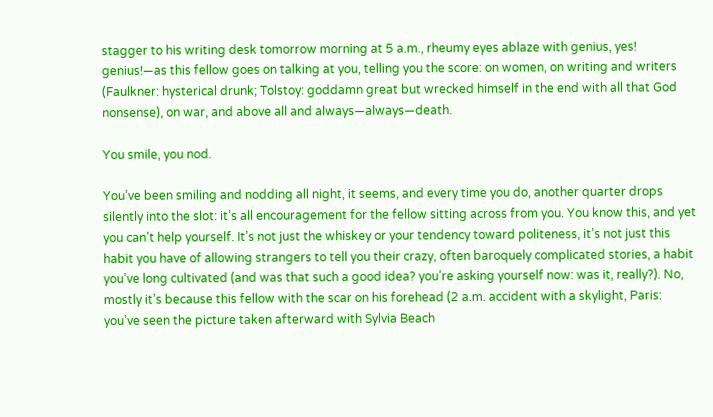stagger to his writing desk tomorrow morning at 5 a.m., rheumy eyes ablaze with genius, yes! genius!—as this fellow goes on talking at you, telling you the score: on women, on writing and writers (Faulkner: hysterical drunk; Tolstoy: goddamn great but wrecked himself in the end with all that God nonsense), on war, and above all and always—always—death.

You smile, you nod.

You’ve been smiling and nodding all night, it seems, and every time you do, another quarter drops silently into the slot: it’s all encouragement for the fellow sitting across from you. You know this, and yet you can’t help yourself. It’s not just the whiskey or your tendency toward politeness, it’s not just this habit you have of allowing strangers to tell you their crazy, often baroquely complicated stories, a habit you’ve long cultivated (and was that such a good idea? you’re asking yourself now: was it, really?). No, mostly it’s because this fellow with the scar on his forehead (2 a.m. accident with a skylight, Paris: you’ve seen the picture taken afterward with Sylvia Beach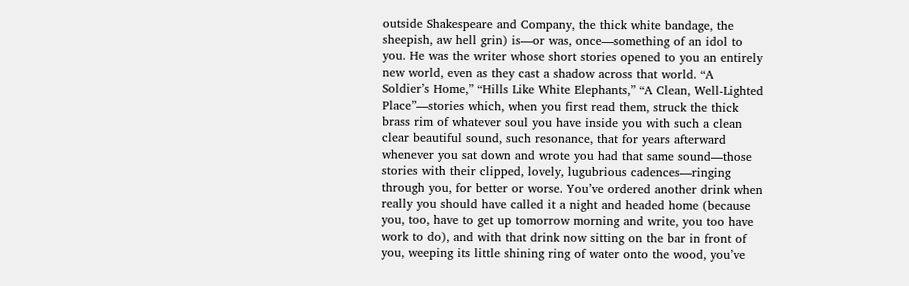outside Shakespeare and Company, the thick white bandage, the sheepish, aw hell grin) is—or was, once—something of an idol to you. He was the writer whose short stories opened to you an entirely new world, even as they cast a shadow across that world. “A Soldier’s Home,” “Hills Like White Elephants,” “A Clean, Well-Lighted Place”—stories which, when you first read them, struck the thick brass rim of whatever soul you have inside you with such a clean clear beautiful sound, such resonance, that for years afterward whenever you sat down and wrote you had that same sound—those stories with their clipped, lovely, lugubrious cadences—ringing through you, for better or worse. You’ve ordered another drink when really you should have called it a night and headed home (because you, too, have to get up tomorrow morning and write, you too have work to do), and with that drink now sitting on the bar in front of you, weeping its little shining ring of water onto the wood, you’ve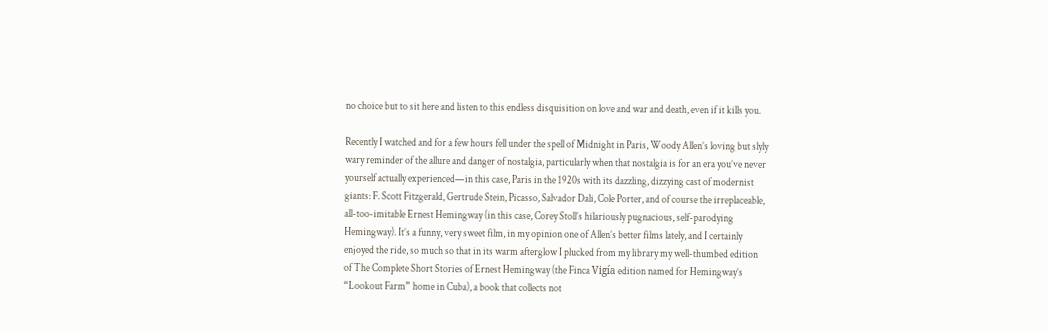no choice but to sit here and listen to this endless disquisition on love and war and death, even if it kills you.

Recently I watched and for a few hours fell under the spell of Midnight in Paris, Woody Allen’s loving but slyly wary reminder of the allure and danger of nostalgia, particularly when that nostalgia is for an era you’ve never yourself actually experienced—in this case, Paris in the 1920s with its dazzling, dizzying cast of modernist giants: F. Scott Fitzgerald, Gertrude Stein, Picasso, Salvador Dali, Cole Porter, and of course the irreplaceable, all-too-imitable Ernest Hemingway (in this case, Corey Stoll’s hilariously pugnacious, self-parodying Hemingway). It’s a funny, very sweet film, in my opinion one of Allen’s better films lately, and I certainly enjoyed the ride, so much so that in its warm afterglow I plucked from my library my well-thumbed edition of The Complete Short Stories of Ernest Hemingway (the Finca Vigía edition named for Hemingway’s “Lookout Farm” home in Cuba), a book that collects not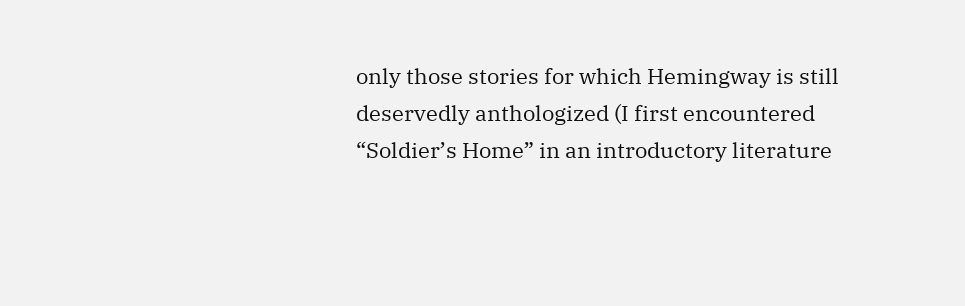only those stories for which Hemingway is still deservedly anthologized (I first encountered “Soldier’s Home” in an introductory literature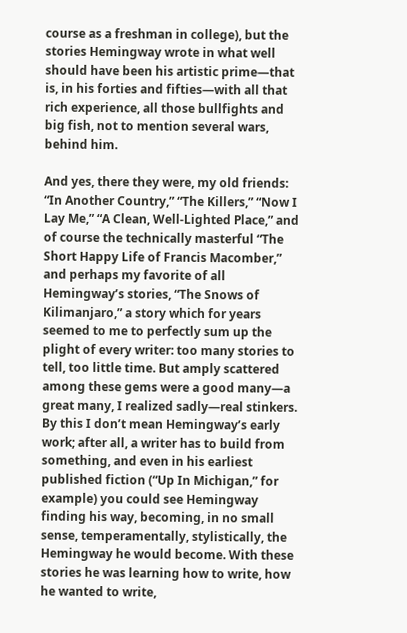course as a freshman in college), but the stories Hemingway wrote in what well should have been his artistic prime—that is, in his forties and fifties—with all that rich experience, all those bullfights and big fish, not to mention several wars, behind him.

And yes, there they were, my old friends: “In Another Country,” “The Killers,” “Now I Lay Me,” “A Clean, Well-Lighted Place,” and of course the technically masterful “The Short Happy Life of Francis Macomber,” and perhaps my favorite of all Hemingway’s stories, “The Snows of Kilimanjaro,” a story which for years seemed to me to perfectly sum up the plight of every writer: too many stories to tell, too little time. But amply scattered among these gems were a good many—a great many, I realized sadly—real stinkers. By this I don’t mean Hemingway’s early work; after all, a writer has to build from something, and even in his earliest published fiction (“Up In Michigan,” for example) you could see Hemingway finding his way, becoming, in no small sense, temperamentally, stylistically, the Hemingway he would become. With these stories he was learning how to write, how he wanted to write,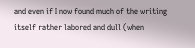and even if I now found much of the writing itself rather labored and dull (when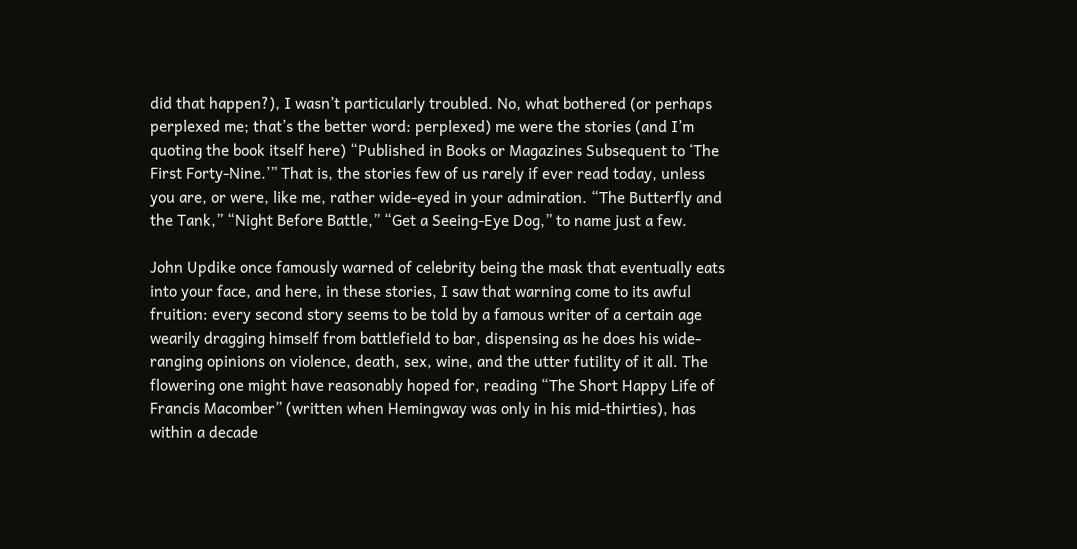did that happen?), I wasn’t particularly troubled. No, what bothered (or perhaps perplexed me; that’s the better word: perplexed) me were the stories (and I’m quoting the book itself here) “Published in Books or Magazines Subsequent to ‘The First Forty-Nine.’” That is, the stories few of us rarely if ever read today, unless you are, or were, like me, rather wide-eyed in your admiration. “The Butterfly and the Tank,” “Night Before Battle,” “Get a Seeing-Eye Dog,” to name just a few.

John Updike once famously warned of celebrity being the mask that eventually eats into your face, and here, in these stories, I saw that warning come to its awful fruition: every second story seems to be told by a famous writer of a certain age wearily dragging himself from battlefield to bar, dispensing as he does his wide-ranging opinions on violence, death, sex, wine, and the utter futility of it all. The flowering one might have reasonably hoped for, reading “The Short Happy Life of Francis Macomber” (written when Hemingway was only in his mid-thirties), has within a decade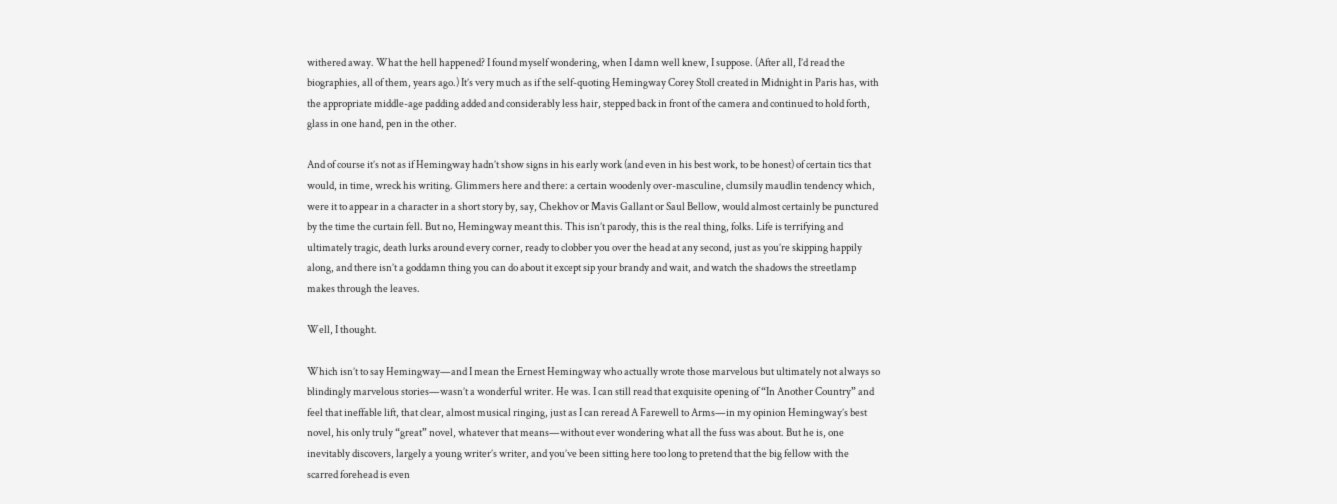withered away. What the hell happened? I found myself wondering, when I damn well knew, I suppose. (After all, I’d read the biographies, all of them, years ago.) It’s very much as if the self-quoting Hemingway Corey Stoll created in Midnight in Paris has, with the appropriate middle-age padding added and considerably less hair, stepped back in front of the camera and continued to hold forth, glass in one hand, pen in the other.

And of course it’s not as if Hemingway hadn’t show signs in his early work (and even in his best work, to be honest) of certain tics that would, in time, wreck his writing. Glimmers here and there: a certain woodenly over-masculine, clumsily maudlin tendency which, were it to appear in a character in a short story by, say, Chekhov or Mavis Gallant or Saul Bellow, would almost certainly be punctured by the time the curtain fell. But no, Hemingway meant this. This isn’t parody, this is the real thing, folks. Life is terrifying and ultimately tragic, death lurks around every corner, ready to clobber you over the head at any second, just as you’re skipping happily along, and there isn’t a goddamn thing you can do about it except sip your brandy and wait, and watch the shadows the streetlamp makes through the leaves.

Well, I thought.

Which isn’t to say Hemingway—and I mean the Ernest Hemingway who actually wrote those marvelous but ultimately not always so blindingly marvelous stories—wasn’t a wonderful writer. He was. I can still read that exquisite opening of “In Another Country” and feel that ineffable lift, that clear, almost musical ringing, just as I can reread A Farewell to Arms—in my opinion Hemingway’s best novel, his only truly “great” novel, whatever that means—without ever wondering what all the fuss was about. But he is, one inevitably discovers, largely a young writer’s writer, and you’ve been sitting here too long to pretend that the big fellow with the scarred forehead is even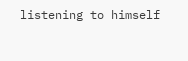listening to himself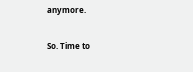anymore.

So. Time to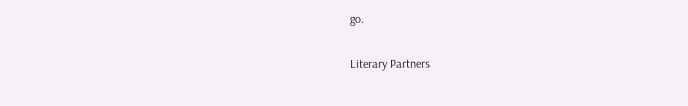go.

Literary Partners